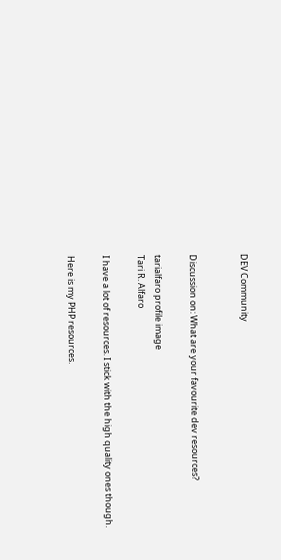DEV Community


Discussion on: What are your favourite dev resources?

tarialfaro profile image
Tari R. Alfaro

I have a lot of resources. I stick with the high quality ones though.

Here is my PHP resources.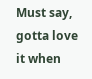Must say, gotta love it when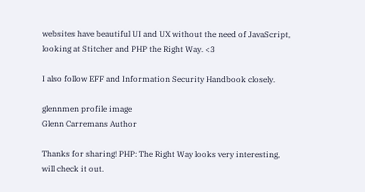websites have beautiful UI and UX without the need of JavaScript, looking at Stitcher and PHP the Right Way. <3

I also follow EFF and Information Security Handbook closely.

glennmen profile image
Glenn Carremans Author

Thanks for sharing! PHP: The Right Way looks very interesting, will check it out.